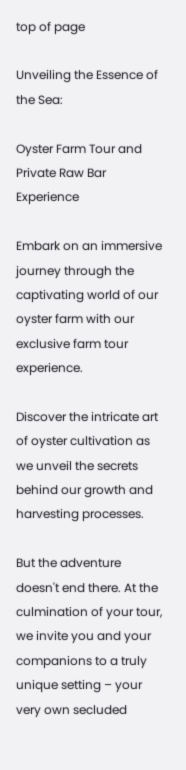top of page

Unveiling the Essence of the Sea:

Oyster Farm Tour and Private Raw Bar Experience

Embark on an immersive journey through the captivating world of our oyster farm with our exclusive farm tour experience.

Discover the intricate art of oyster cultivation as we unveil the secrets behind our growth and harvesting processes.

But the adventure doesn't end there. At the culmination of your tour, we invite you and your companions to a truly unique setting – your very own secluded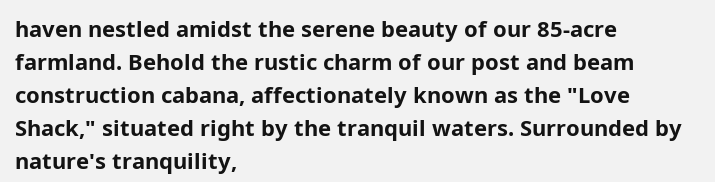haven nestled amidst the serene beauty of our 85-acre farmland. Behold the rustic charm of our post and beam construction cabana, affectionately known as the "Love Shack," situated right by the tranquil waters. Surrounded by nature's tranquility,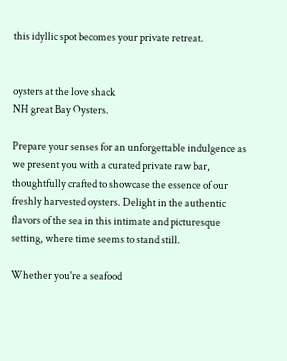this idyllic spot becomes your private retreat.


oysters at the love shack
NH great Bay Oysters.

Prepare your senses for an unforgettable indulgence as we present you with a curated private raw bar, thoughtfully crafted to showcase the essence of our freshly harvested oysters. Delight in the authentic flavors of the sea in this intimate and picturesque setting, where time seems to stand still.

Whether you're a seafood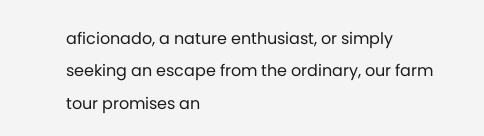aficionado, a nature enthusiast, or simply seeking an escape from the ordinary, our farm tour promises an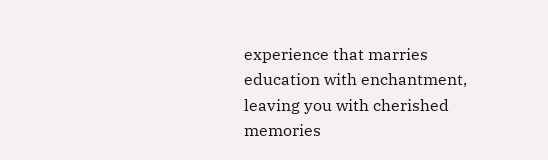experience that marries education with enchantment, leaving you with cherished memories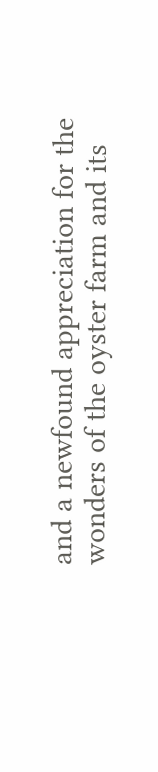and a newfound appreciation for the wonders of the oyster farm and its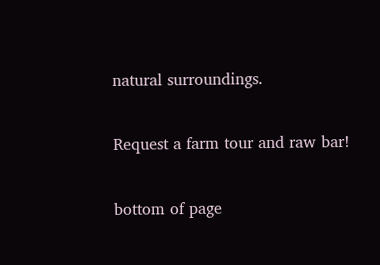natural surroundings.

Request a farm tour and raw bar!

bottom of page